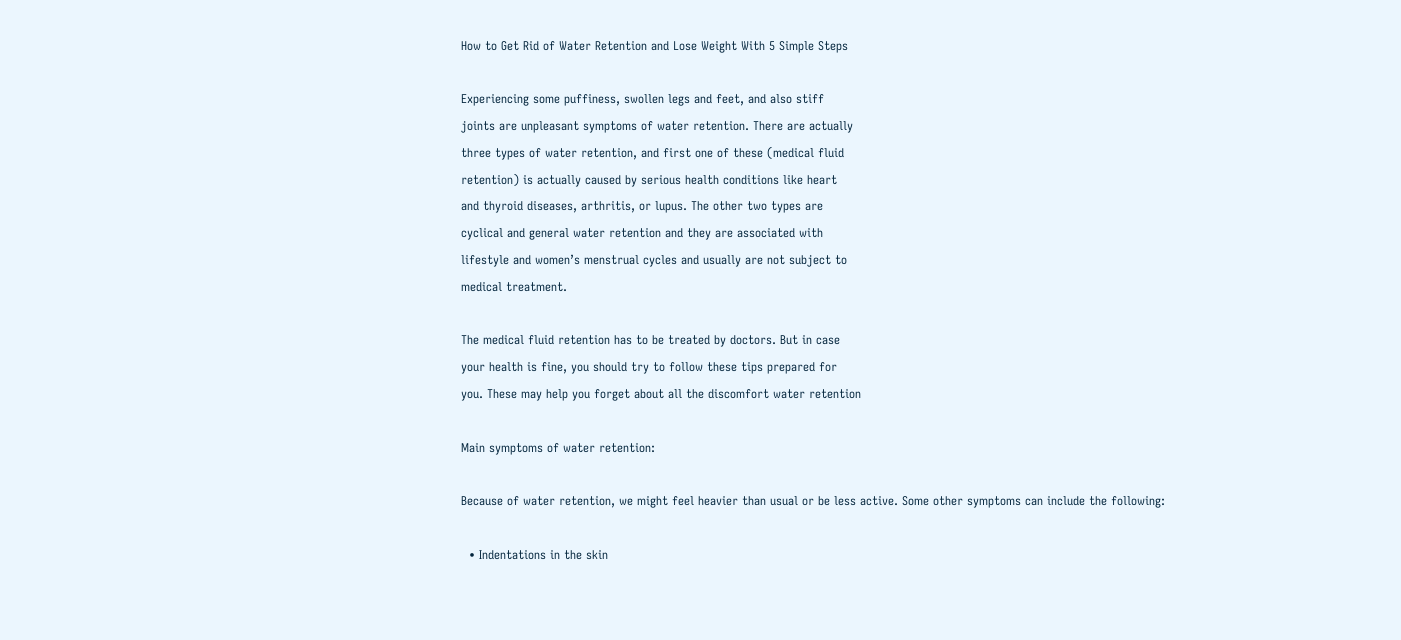How to Get Rid of Water Retention and Lose Weight With 5 Simple Steps

Experiencing some puffiness, swollen legs and feet, and also stiff
joints are unpleasant symptoms of water retention. There are actually
three types of water retention, and first one of these (medical fluid
retention) is actually caused by serious health conditions like heart
and thyroid diseases, arthritis, or lupus. The other two types are
cyclical and general water retention and they are associated with
lifestyle and women’s menstrual cycles and usually are not subject to
medical treatment.

The medical fluid retention has to be treated by doctors. But in case
your health is fine, you should try to follow these tips prepared for
you. These may help you forget about all the discomfort water retention

Main symptoms of water retention:

Because of water retention, we might feel heavier than usual or be less active. Some other symptoms can include the following:

  • Indentations in the skin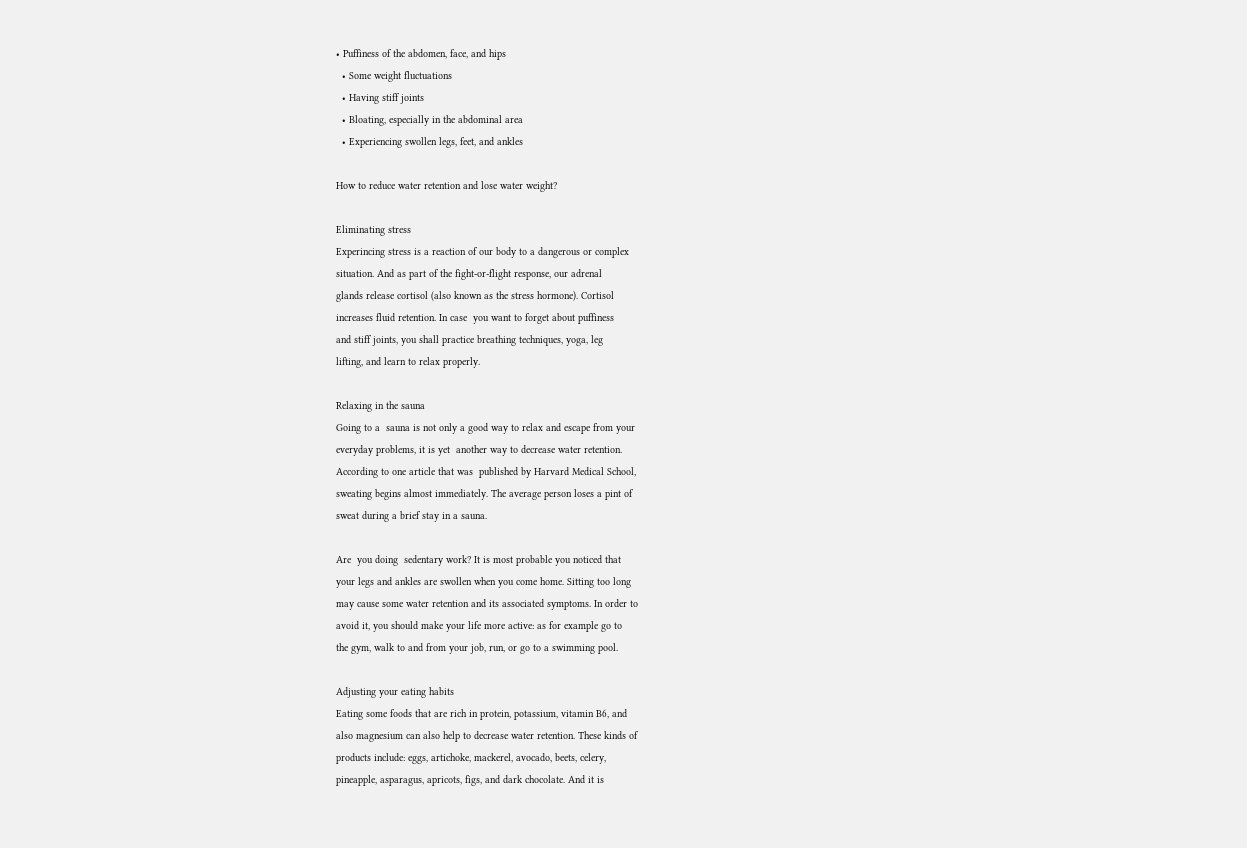• Puffiness of the abdomen, face, and hips
  • Some weight fluctuations
  • Having stiff joints
  • Bloating, especially in the abdominal area
  • Experiencing swollen legs, feet, and ankles

How to reduce water retention and lose water weight?

Eliminating stress
Experincing stress is a reaction of our body to a dangerous or complex
situation. And as part of the fight-or-flight response, our adrenal
glands release cortisol (also known as the stress hormone). Cortisol
increases fluid retention. In case  you want to forget about puffiness
and stiff joints, you shall practice breathing techniques, yoga, leg
lifting, and learn to relax properly.

Relaxing in the sauna
Going to a  sauna is not only a good way to relax and escape from your
everyday problems, it is yet  another way to decrease water retention.
According to one article that was  published by Harvard Medical School,
sweating begins almost immediately. The average person loses a pint of
sweat during a brief stay in a sauna.

Are  you doing  sedentary work? It is most probable you noticed that
your legs and ankles are swollen when you come home. Sitting too long
may cause some water retention and its associated symptoms. In order to
avoid it, you should make your life more active: as for example go to
the gym, walk to and from your job, run, or go to a swimming pool.

Adjusting your eating habits
Eating some foods that are rich in protein, potassium, vitamin B6, and
also magnesium can also help to decrease water retention. These kinds of
products include: eggs, artichoke, mackerel, avocado, beets, celery,
pineapple, asparagus, apricots, figs, and dark chocolate. And it is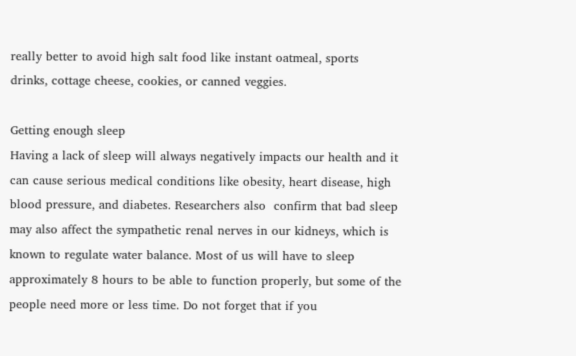really better to avoid high salt food like instant oatmeal, sports
drinks, cottage cheese, cookies, or canned veggies.

Getting enough sleep
Having a lack of sleep will always negatively impacts our health and it
can cause serious medical conditions like obesity, heart disease, high
blood pressure, and diabetes. Researchers also  confirm that bad sleep
may also affect the sympathetic renal nerves in our kidneys, which is
known to regulate water balance. Most of us will have to sleep
approximately 8 hours to be able to function properly, but some of the
people need more or less time. Do not forget that if you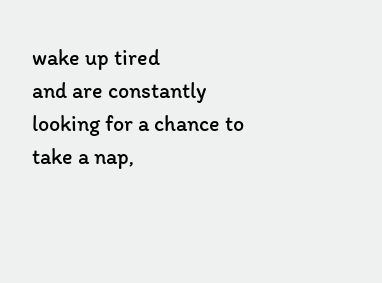wake up tired
and are constantly looking for a chance to take a nap,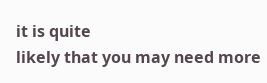it is quite
likely that you may need more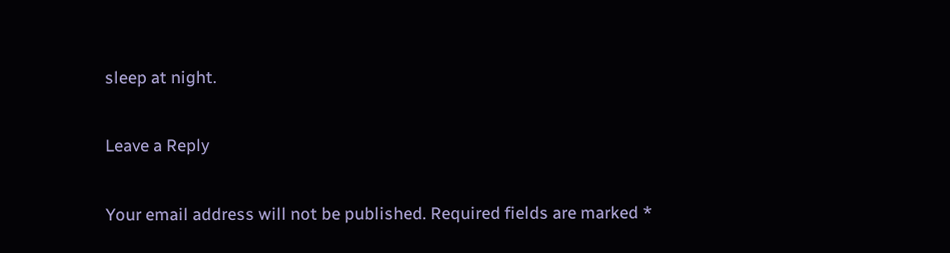sleep at night.

Leave a Reply

Your email address will not be published. Required fields are marked *